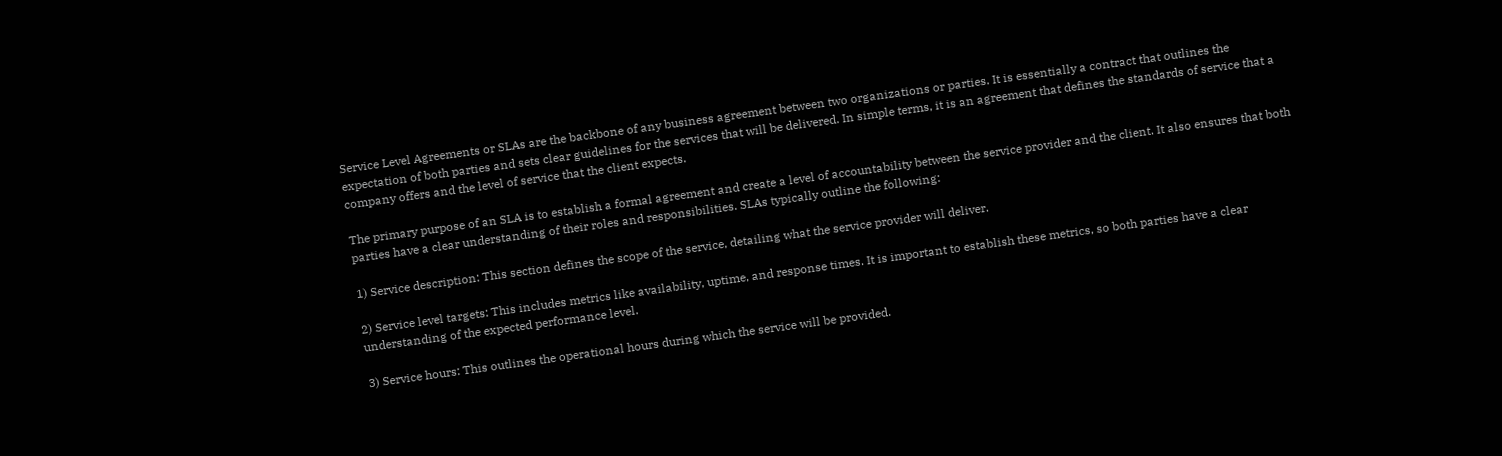Service Level Agreements or SLAs are the backbone of any business agreement between two organizations or parties. It is essentially a contract that outlines the expectation of both parties and sets clear guidelines for the services that will be delivered. In simple terms, it is an agreement that defines the standards of service that a company offers and the level of service that the client expects.

The primary purpose of an SLA is to establish a formal agreement and create a level of accountability between the service provider and the client. It also ensures that both parties have a clear understanding of their roles and responsibilities. SLAs typically outline the following:

1) Service description: This section defines the scope of the service, detailing what the service provider will deliver.

2) Service level targets: This includes metrics like availability, uptime, and response times. It is important to establish these metrics, so both parties have a clear understanding of the expected performance level.

3) Service hours: This outlines the operational hours during which the service will be provided.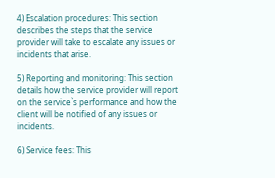4) Escalation procedures: This section describes the steps that the service provider will take to escalate any issues or incidents that arise.

5) Reporting and monitoring: This section details how the service provider will report on the service`s performance and how the client will be notified of any issues or incidents.

6) Service fees: This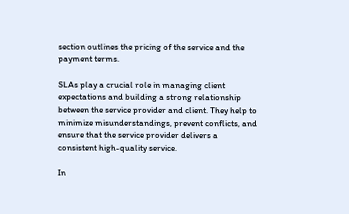section outlines the pricing of the service and the payment terms.

SLAs play a crucial role in managing client expectations and building a strong relationship between the service provider and client. They help to minimize misunderstandings, prevent conflicts, and ensure that the service provider delivers a consistent high-quality service.

In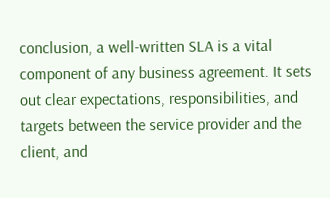conclusion, a well-written SLA is a vital component of any business agreement. It sets out clear expectations, responsibilities, and targets between the service provider and the client, and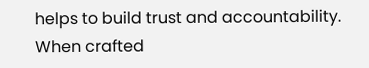helps to build trust and accountability. When crafted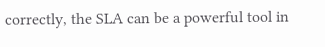correctly, the SLA can be a powerful tool in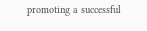promoting a successful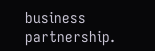business partnership.